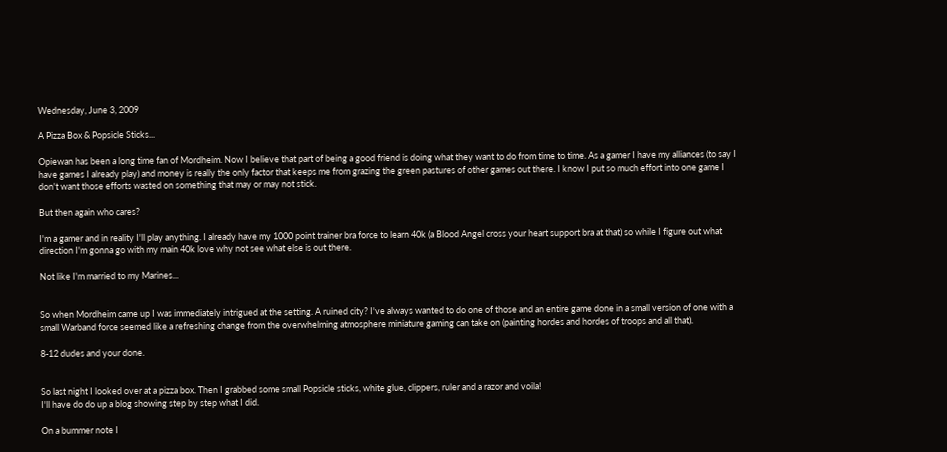Wednesday, June 3, 2009

A Pizza Box & Popsicle Sticks...

Opiewan has been a long time fan of Mordheim. Now I believe that part of being a good friend is doing what they want to do from time to time. As a gamer I have my alliances (to say I have games I already play) and money is really the only factor that keeps me from grazing the green pastures of other games out there. I know I put so much effort into one game I don't want those efforts wasted on something that may or may not stick.

But then again who cares?

I'm a gamer and in reality I'll play anything. I already have my 1000 point trainer bra force to learn 40k (a Blood Angel cross your heart support bra at that) so while I figure out what direction I'm gonna go with my main 40k love why not see what else is out there.

Not like I'm married to my Marines...


So when Mordheim came up I was immediately intrigued at the setting. A ruined city? I've always wanted to do one of those and an entire game done in a small version of one with a small Warband force seemed like a refreshing change from the overwhelming atmosphere miniature gaming can take on (painting hordes and hordes of troops and all that).

8-12 dudes and your done.


So last night I looked over at a pizza box. Then I grabbed some small Popsicle sticks, white glue, clippers, ruler and a razor and voila!
I'll have do do up a blog showing step by step what I did.

On a bummer note I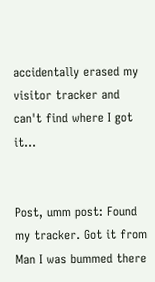accidentally erased my visitor tracker and can't find where I got it...


Post, umm post: Found my tracker. Got it from Man I was bummed there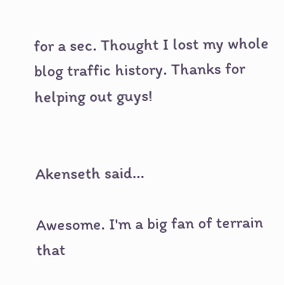for a sec. Thought I lost my whole blog traffic history. Thanks for helping out guys!


Akenseth said...

Awesome. I'm a big fan of terrain that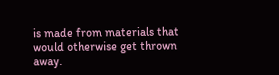is made from materials that would otherwise get thrown away.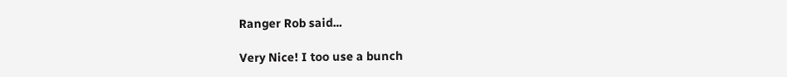Ranger Rob said...

Very Nice! I too use a bunch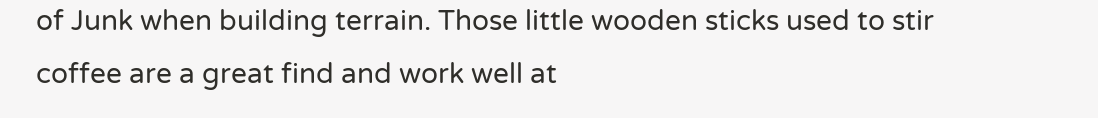of Junk when building terrain. Those little wooden sticks used to stir coffee are a great find and work well at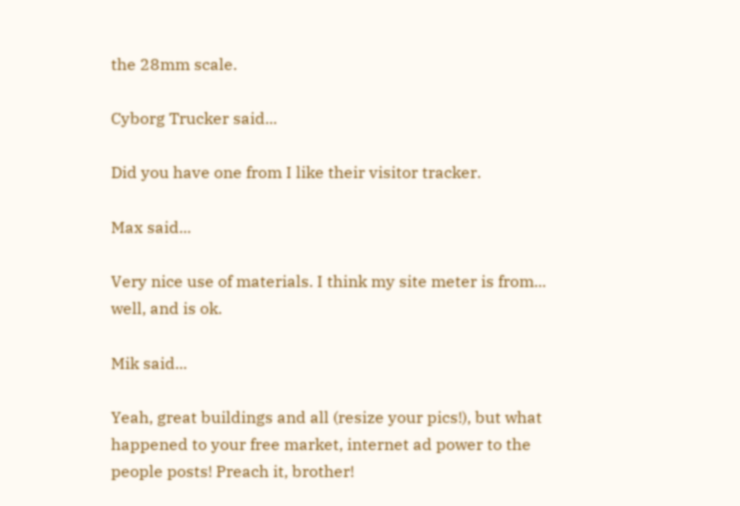the 28mm scale.

Cyborg Trucker said...

Did you have one from I like their visitor tracker.

Max said...

Very nice use of materials. I think my site meter is from... well, and is ok.

Mik said...

Yeah, great buildings and all (resize your pics!), but what happened to your free market, internet ad power to the people posts! Preach it, brother!